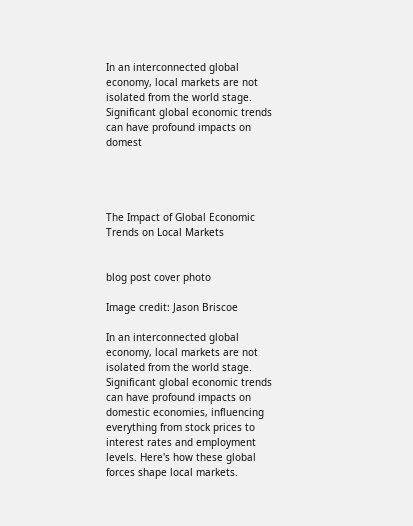In an interconnected global economy, local markets are not isolated from the world stage. Significant global economic trends can have profound impacts on domest




The Impact of Global Economic Trends on Local Markets


blog post cover photo

Image credit: Jason Briscoe

In an interconnected global economy, local markets are not isolated from the world stage. Significant global economic trends can have profound impacts on domestic economies, influencing everything from stock prices to interest rates and employment levels. Here's how these global forces shape local markets.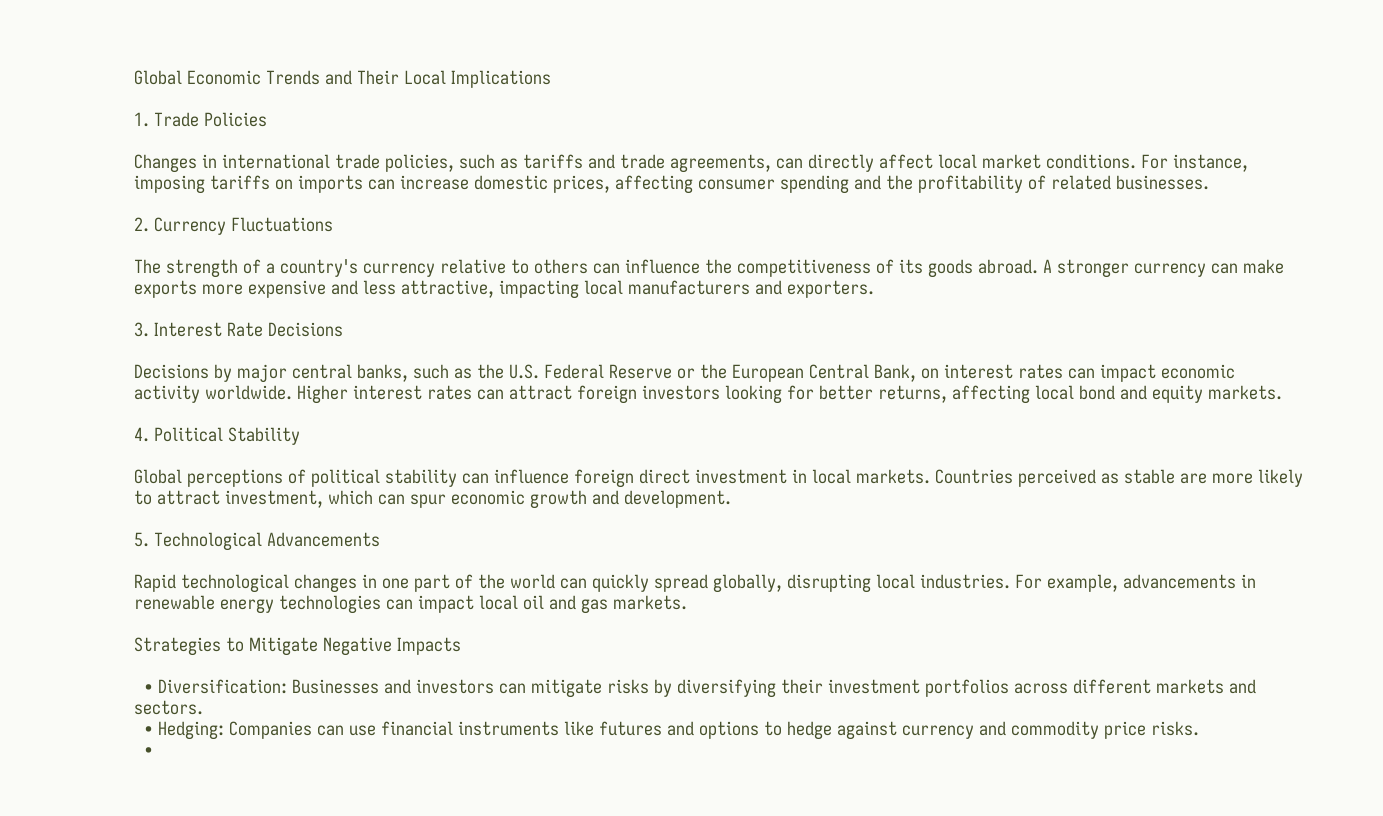Global Economic Trends and Their Local Implications

1. Trade Policies

Changes in international trade policies, such as tariffs and trade agreements, can directly affect local market conditions. For instance, imposing tariffs on imports can increase domestic prices, affecting consumer spending and the profitability of related businesses.

2. Currency Fluctuations

The strength of a country's currency relative to others can influence the competitiveness of its goods abroad. A stronger currency can make exports more expensive and less attractive, impacting local manufacturers and exporters.

3. Interest Rate Decisions

Decisions by major central banks, such as the U.S. Federal Reserve or the European Central Bank, on interest rates can impact economic activity worldwide. Higher interest rates can attract foreign investors looking for better returns, affecting local bond and equity markets.

4. Political Stability

Global perceptions of political stability can influence foreign direct investment in local markets. Countries perceived as stable are more likely to attract investment, which can spur economic growth and development.

5. Technological Advancements

Rapid technological changes in one part of the world can quickly spread globally, disrupting local industries. For example, advancements in renewable energy technologies can impact local oil and gas markets.

Strategies to Mitigate Negative Impacts

  • Diversification: Businesses and investors can mitigate risks by diversifying their investment portfolios across different markets and sectors.
  • Hedging: Companies can use financial instruments like futures and options to hedge against currency and commodity price risks.
  •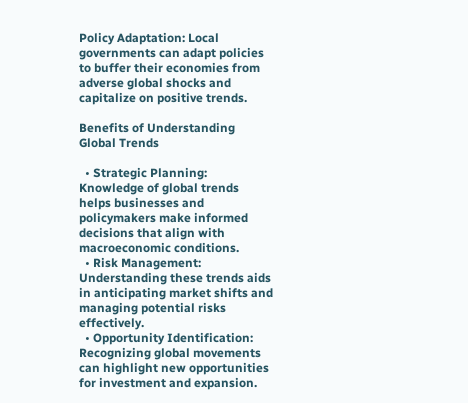Policy Adaptation: Local governments can adapt policies to buffer their economies from adverse global shocks and capitalize on positive trends.

Benefits of Understanding Global Trends

  • Strategic Planning: Knowledge of global trends helps businesses and policymakers make informed decisions that align with macroeconomic conditions.
  • Risk Management: Understanding these trends aids in anticipating market shifts and managing potential risks effectively.
  • Opportunity Identification: Recognizing global movements can highlight new opportunities for investment and expansion.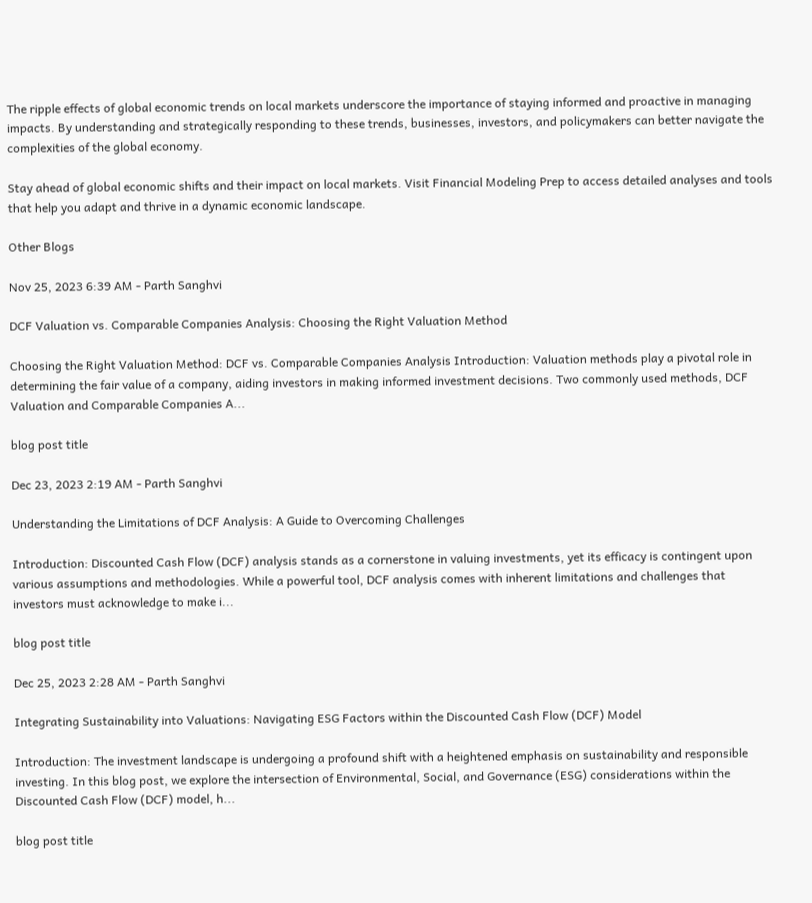The ripple effects of global economic trends on local markets underscore the importance of staying informed and proactive in managing impacts. By understanding and strategically responding to these trends, businesses, investors, and policymakers can better navigate the complexities of the global economy.

Stay ahead of global economic shifts and their impact on local markets. Visit Financial Modeling Prep to access detailed analyses and tools that help you adapt and thrive in a dynamic economic landscape.

Other Blogs

Nov 25, 2023 6:39 AM - Parth Sanghvi

DCF Valuation vs. Comparable Companies Analysis: Choosing the Right Valuation Method

Choosing the Right Valuation Method: DCF vs. Comparable Companies Analysis Introduction: Valuation methods play a pivotal role in determining the fair value of a company, aiding investors in making informed investment decisions. Two commonly used methods, DCF Valuation and Comparable Companies A...

blog post title

Dec 23, 2023 2:19 AM - Parth Sanghvi

Understanding the Limitations of DCF Analysis: A Guide to Overcoming Challenges

Introduction: Discounted Cash Flow (DCF) analysis stands as a cornerstone in valuing investments, yet its efficacy is contingent upon various assumptions and methodologies. While a powerful tool, DCF analysis comes with inherent limitations and challenges that investors must acknowledge to make i...

blog post title

Dec 25, 2023 2:28 AM - Parth Sanghvi

Integrating Sustainability into Valuations: Navigating ESG Factors within the Discounted Cash Flow (DCF) Model

Introduction: The investment landscape is undergoing a profound shift with a heightened emphasis on sustainability and responsible investing. In this blog post, we explore the intersection of Environmental, Social, and Governance (ESG) considerations within the Discounted Cash Flow (DCF) model, h...

blog post title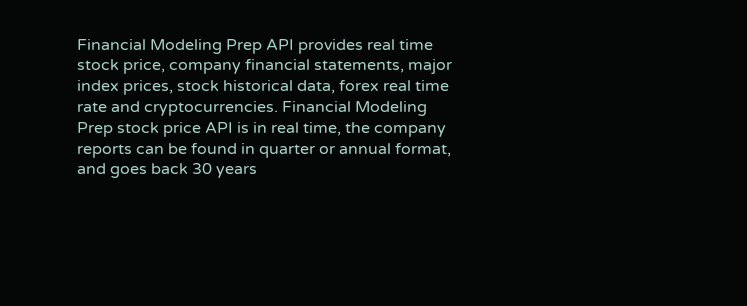Financial Modeling Prep API provides real time stock price, company financial statements, major index prices, stock historical data, forex real time rate and cryptocurrencies. Financial Modeling Prep stock price API is in real time, the company reports can be found in quarter or annual format, and goes back 30 years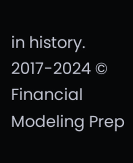in history.
2017-2024 © Financial Modeling Prep